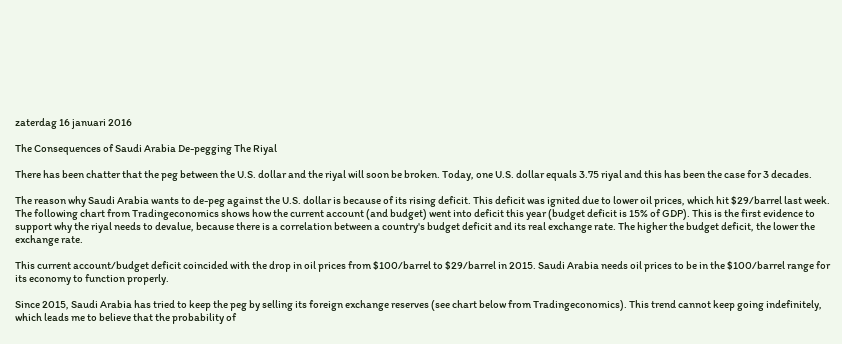zaterdag 16 januari 2016

The Consequences of Saudi Arabia De-pegging The Riyal

There has been chatter that the peg between the U.S. dollar and the riyal will soon be broken. Today, one U.S. dollar equals 3.75 riyal and this has been the case for 3 decades.

The reason why Saudi Arabia wants to de-peg against the U.S. dollar is because of its rising deficit. This deficit was ignited due to lower oil prices, which hit $29/barrel last week. The following chart from Tradingeconomics shows how the current account (and budget) went into deficit this year (budget deficit is 15% of GDP). This is the first evidence to support why the riyal needs to devalue, because there is a correlation between a country's budget deficit and its real exchange rate. The higher the budget deficit, the lower the exchange rate.

This current account/budget deficit coincided with the drop in oil prices from $100/barrel to $29/barrel in 2015. Saudi Arabia needs oil prices to be in the $100/barrel range for its economy to function properly.

Since 2015, Saudi Arabia has tried to keep the peg by selling its foreign exchange reserves (see chart below from Tradingeconomics). This trend cannot keep going indefinitely, which leads me to believe that the probability of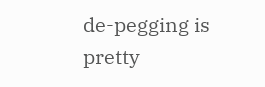de-pegging is pretty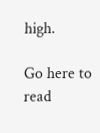high.

Go here to read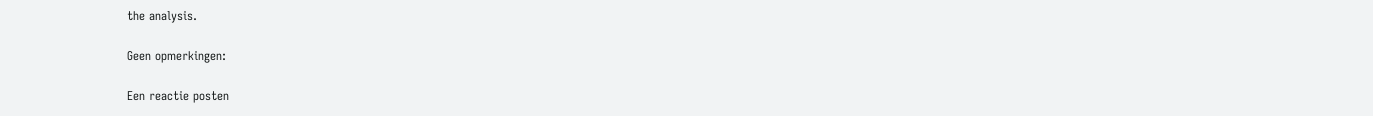the analysis.

Geen opmerkingen:

Een reactie posten